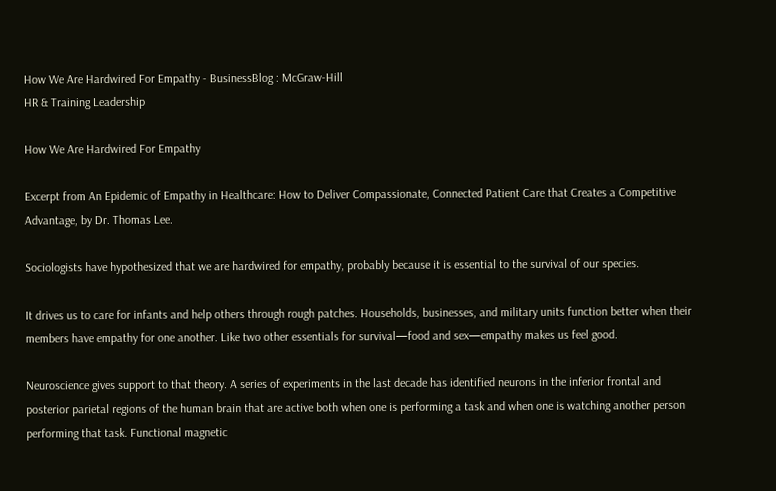How We Are Hardwired For Empathy - BusinessBlog : McGraw-Hill
HR & Training Leadership

How We Are Hardwired For Empathy

Excerpt from An Epidemic of Empathy in Healthcare: How to Deliver Compassionate, Connected Patient Care that Creates a Competitive Advantage, by Dr. Thomas Lee.

Sociologists have hypothesized that we are hardwired for empathy, probably because it is essential to the survival of our species.

It drives us to care for infants and help others through rough patches. Households, businesses, and military units function better when their members have empathy for one another. Like two other essentials for survival—food and sex—empathy makes us feel good.

Neuroscience gives support to that theory. A series of experiments in the last decade has identified neurons in the inferior frontal and posterior parietal regions of the human brain that are active both when one is performing a task and when one is watching another person performing that task. Functional magnetic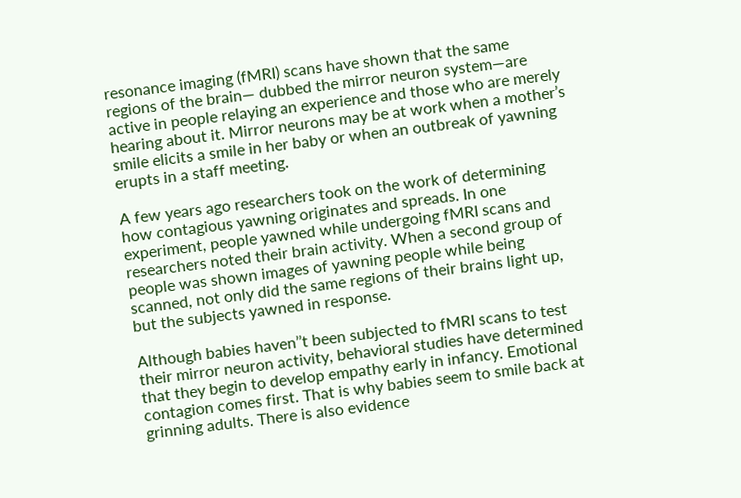resonance imaging (fMRI) scans have shown that the same regions of the brain— dubbed the mirror neuron system—are active in people relaying an experience and those who are merely hearing about it. Mirror neurons may be at work when a mother’s smile elicits a smile in her baby or when an outbreak of yawning erupts in a staff meeting.

A few years ago researchers took on the work of determining how contagious yawning originates and spreads. In one experiment, people yawned while undergoing fMRI scans and researchers noted their brain activity. When a second group of people was shown images of yawning people while being scanned, not only did the same regions of their brains light up, but the subjects yawned in response.

Although babies haven’’t been subjected to fMRI scans to test their mirror neuron activity, behavioral studies have determined that they begin to develop empathy early in infancy. Emotional contagion comes first. That is why babies seem to smile back at grinning adults. There is also evidence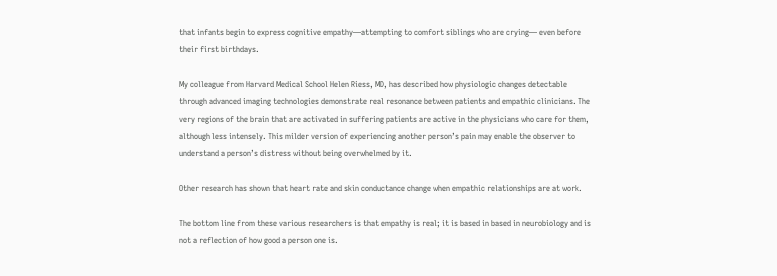that infants begin to express cognitive empathy—attempting to comfort siblings who are crying— even before their first birthdays.

My colleague from Harvard Medical School Helen Riess, MD, has described how physiologic changes detectable through advanced imaging technologies demonstrate real resonance between patients and empathic clinicians. The very regions of the brain that are activated in suffering patients are active in the physicians who care for them, although less intensely. This milder version of experiencing another person’s pain may enable the observer to understand a person’s distress without being overwhelmed by it.

Other research has shown that heart rate and skin conductance change when empathic relationships are at work.

The bottom line from these various researchers is that empathy is real; it is based in based in neurobiology and is not a reflection of how good a person one is.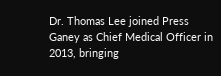Dr. Thomas Lee joined Press Ganey as Chief Medical Officer in 2013, bringing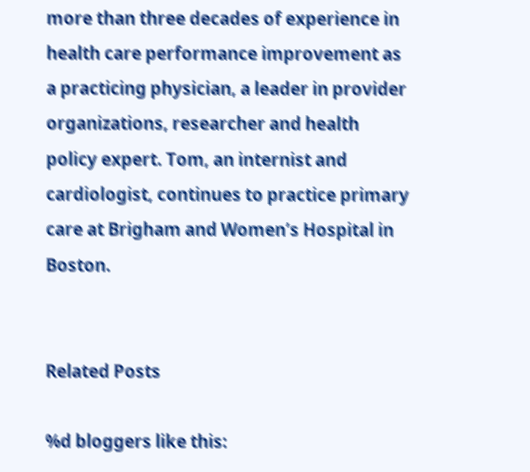more than three decades of experience in health care performance improvement as a practicing physician, a leader in provider organizations, researcher and health policy expert. Tom, an internist and cardiologist, continues to practice primary care at Brigham and Women’s Hospital in Boston.


Related Posts

%d bloggers like this: